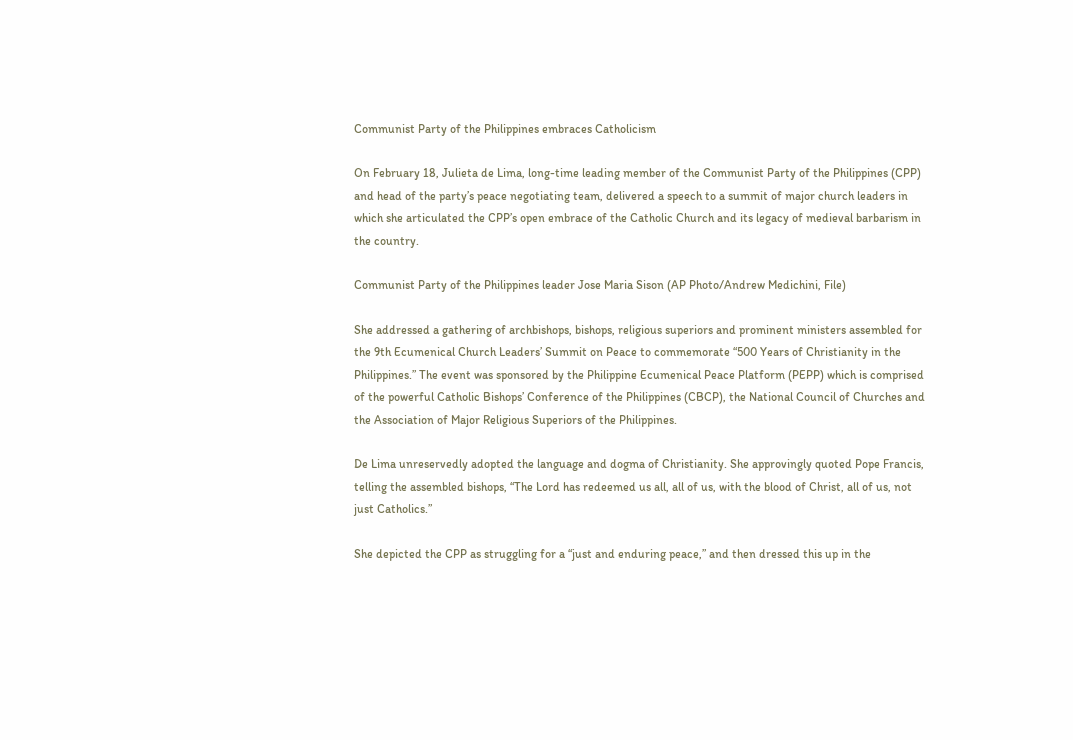Communist Party of the Philippines embraces Catholicism

On February 18, Julieta de Lima, long-time leading member of the Communist Party of the Philippines (CPP) and head of the party’s peace negotiating team, delivered a speech to a summit of major church leaders in which she articulated the CPP’s open embrace of the Catholic Church and its legacy of medieval barbarism in the country.

Communist Party of the Philippines leader Jose Maria Sison (AP Photo/Andrew Medichini, File)

She addressed a gathering of archbishops, bishops, religious superiors and prominent ministers assembled for the 9th Ecumenical Church Leaders’ Summit on Peace to commemorate “500 Years of Christianity in the Philippines.” The event was sponsored by the Philippine Ecumenical Peace Platform (PEPP) which is comprised of the powerful Catholic Bishops’ Conference of the Philippines (CBCP), the National Council of Churches and the Association of Major Religious Superiors of the Philippines.

De Lima unreservedly adopted the language and dogma of Christianity. She approvingly quoted Pope Francis, telling the assembled bishops, “The Lord has redeemed us all, all of us, with the blood of Christ, all of us, not just Catholics.”

She depicted the CPP as struggling for a “just and enduring peace,” and then dressed this up in the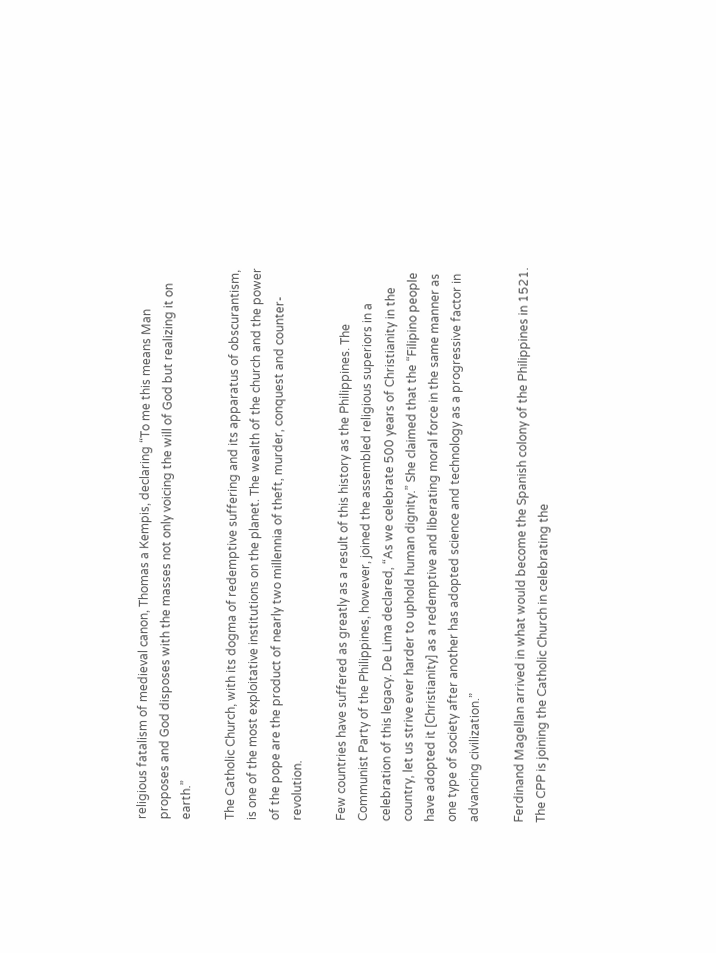religious fatalism of medieval canon, Thomas a Kempis, declaring “To me this means Man proposes and God disposes with the masses not only voicing the will of God but realizing it on earth.”

The Catholic Church, with its dogma of redemptive suffering and its apparatus of obscurantism, is one of the most exploitative institutions on the planet. The wealth of the church and the power of the pope are the product of nearly two millennia of theft, murder, conquest and counter-revolution.

Few countries have suffered as greatly as a result of this history as the Philippines. The Communist Party of the Philippines, however, joined the assembled religious superiors in a celebration of this legacy. De Lima declared, “As we celebrate 500 years of Christianity in the country, let us strive ever harder to uphold human dignity.” She claimed that the “Filipino people have adopted it [Christianity] as a redemptive and liberating moral force in the same manner as one type of society after another has adopted science and technology as a progressive factor in advancing civilization.”

Ferdinand Magellan arrived in what would become the Spanish colony of the Philippines in 1521. The CPP is joining the Catholic Church in celebrating the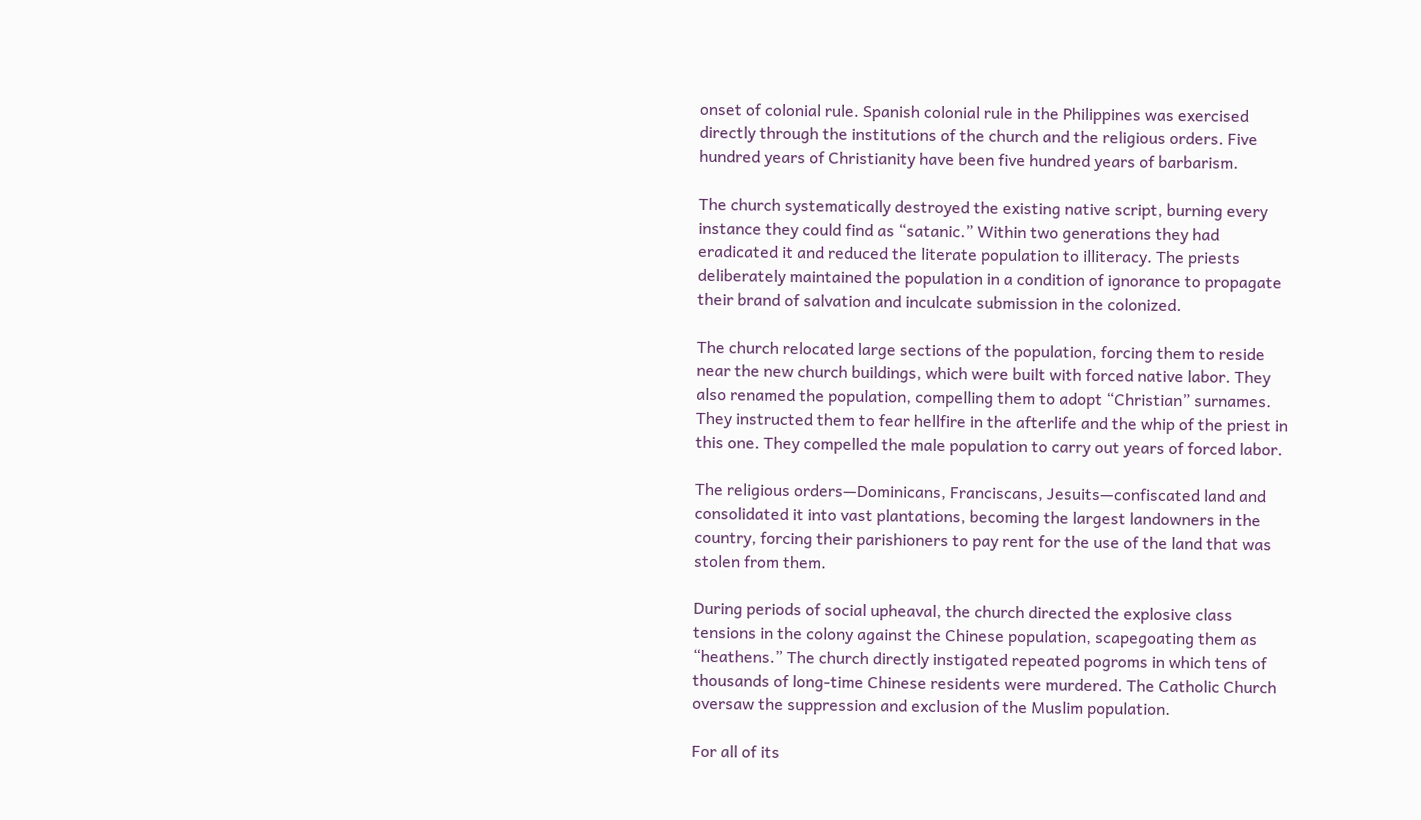onset of colonial rule. Spanish colonial rule in the Philippines was exercised directly through the institutions of the church and the religious orders. Five hundred years of Christianity have been five hundred years of barbarism.

The church systematically destroyed the existing native script, burning every instance they could find as “satanic.” Within two generations they had eradicated it and reduced the literate population to illiteracy. The priests deliberately maintained the population in a condition of ignorance to propagate their brand of salvation and inculcate submission in the colonized.

The church relocated large sections of the population, forcing them to reside near the new church buildings, which were built with forced native labor. They also renamed the population, compelling them to adopt “Christian” surnames. They instructed them to fear hellfire in the afterlife and the whip of the priest in this one. They compelled the male population to carry out years of forced labor.

The religious orders—Dominicans, Franciscans, Jesuits—confiscated land and consolidated it into vast plantations, becoming the largest landowners in the country, forcing their parishioners to pay rent for the use of the land that was stolen from them.

During periods of social upheaval, the church directed the explosive class tensions in the colony against the Chinese population, scapegoating them as “heathens.” The church directly instigated repeated pogroms in which tens of thousands of long-time Chinese residents were murdered. The Catholic Church oversaw the suppression and exclusion of the Muslim population.

For all of its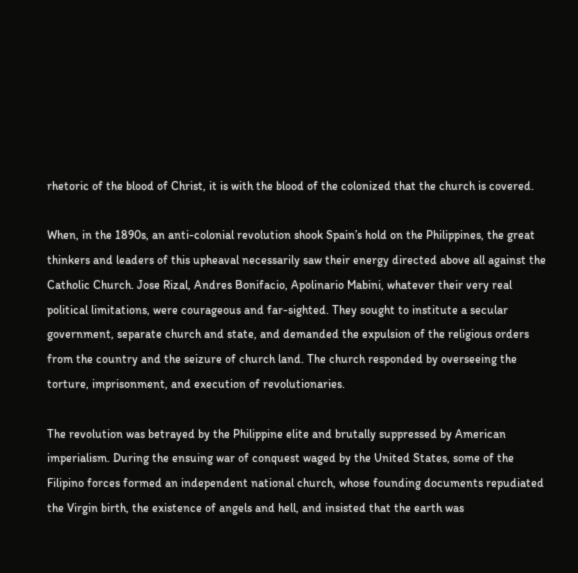rhetoric of the blood of Christ, it is with the blood of the colonized that the church is covered.

When, in the 1890s, an anti-colonial revolution shook Spain’s hold on the Philippines, the great thinkers and leaders of this upheaval necessarily saw their energy directed above all against the Catholic Church. Jose Rizal, Andres Bonifacio, Apolinario Mabini, whatever their very real political limitations, were courageous and far-sighted. They sought to institute a secular government, separate church and state, and demanded the expulsion of the religious orders from the country and the seizure of church land. The church responded by overseeing the torture, imprisonment, and execution of revolutionaries.

The revolution was betrayed by the Philippine elite and brutally suppressed by American imperialism. During the ensuing war of conquest waged by the United States, some of the Filipino forces formed an independent national church, whose founding documents repudiated the Virgin birth, the existence of angels and hell, and insisted that the earth was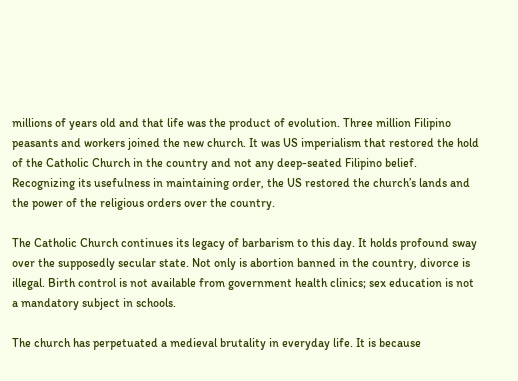millions of years old and that life was the product of evolution. Three million Filipino peasants and workers joined the new church. It was US imperialism that restored the hold of the Catholic Church in the country and not any deep-seated Filipino belief. Recognizing its usefulness in maintaining order, the US restored the church’s lands and the power of the religious orders over the country.

The Catholic Church continues its legacy of barbarism to this day. It holds profound sway over the supposedly secular state. Not only is abortion banned in the country, divorce is illegal. Birth control is not available from government health clinics; sex education is not a mandatory subject in schools.

The church has perpetuated a medieval brutality in everyday life. It is because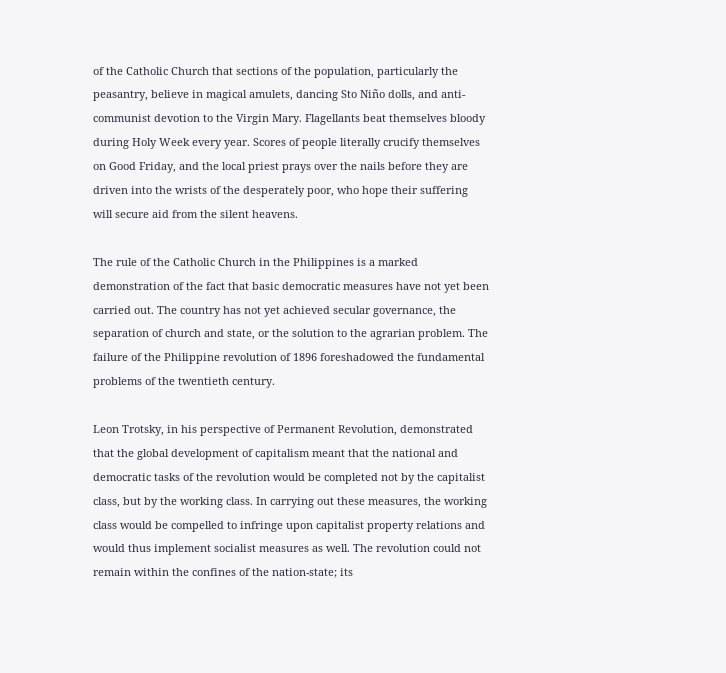of the Catholic Church that sections of the population, particularly the peasantry, believe in magical amulets, dancing Sto Niño dolls, and anti-communist devotion to the Virgin Mary. Flagellants beat themselves bloody during Holy Week every year. Scores of people literally crucify themselves on Good Friday, and the local priest prays over the nails before they are driven into the wrists of the desperately poor, who hope their suffering will secure aid from the silent heavens.

The rule of the Catholic Church in the Philippines is a marked demonstration of the fact that basic democratic measures have not yet been carried out. The country has not yet achieved secular governance, the separation of church and state, or the solution to the agrarian problem. The failure of the Philippine revolution of 1896 foreshadowed the fundamental problems of the twentieth century.

Leon Trotsky, in his perspective of Permanent Revolution, demonstrated that the global development of capitalism meant that the national and democratic tasks of the revolution would be completed not by the capitalist class, but by the working class. In carrying out these measures, the working class would be compelled to infringe upon capitalist property relations and would thus implement socialist measures as well. The revolution could not remain within the confines of the nation-state; its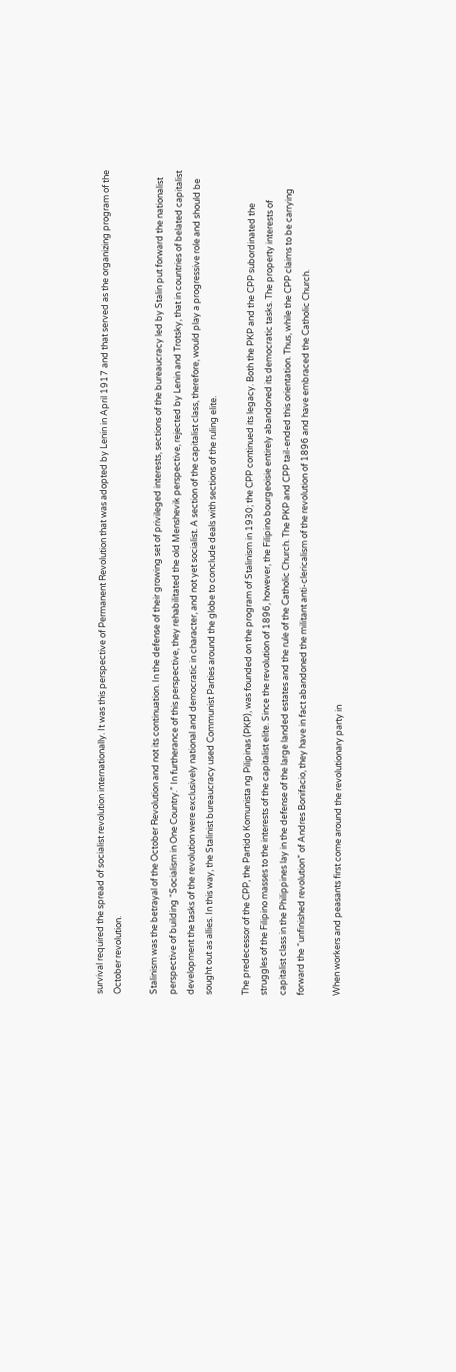survival required the spread of socialist revolution internationally. It was this perspective of Permanent Revolution that was adopted by Lenin in April 1917 and that served as the organizing program of the October revolution.

Stalinism was the betrayal of the October Revolution and not its continuation. In the defense of their growing set of privileged interests, sections of the bureaucracy led by Stalin put forward the nationalist perspective of building “Socialism in One Country.” In furtherance of this perspective, they rehabilitated the old Menshevik perspective, rejected by Lenin and Trotsky, that in countries of belated capitalist development the tasks of the revolution were exclusively national and democratic in character, and not yet socialist. A section of the capitalist class, therefore, would play a progressive role and should be sought out as allies. In this way, the Stalinist bureaucracy used Communist Parties around the globe to conclude deals with sections of the ruling elite.

The predecessor of the CPP, the Partido Komunista ng Pilipinas (PKP), was founded on the program of Stalinism in 1930; the CPP continued its legacy. Both the PKP and the CPP subordinated the struggles of the Filipino masses to the interests of the capitalist elite. Since the revolution of 1896, however, the Filipino bourgeoisie entirely abandoned its democratic tasks. The property interests of capitalist class in the Philippines lay in the defense of the large landed estates and the rule of the Catholic Church. The PKP and CPP tail-ended this orientation. Thus, while the CPP claims to be carrying forward the “unfinished revolution” of Andres Bonifacio, they have in fact abandoned the militant anti-clericalism of the revolution of 1896 and have embraced the Catholic Church.

When workers and peasants first come around the revolutionary party in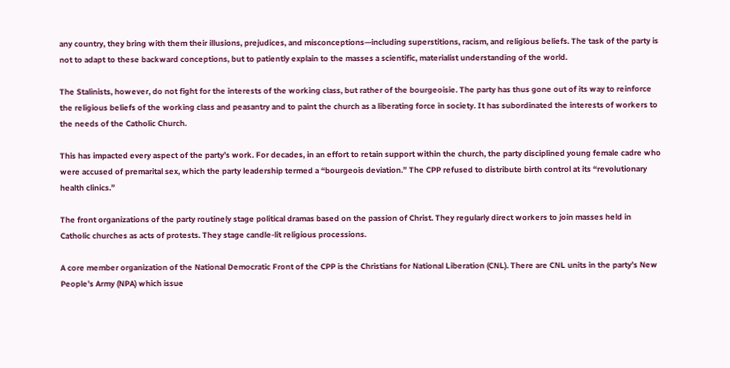any country, they bring with them their illusions, prejudices, and misconceptions—including superstitions, racism, and religious beliefs. The task of the party is not to adapt to these backward conceptions, but to patiently explain to the masses a scientific, materialist understanding of the world.

The Stalinists, however, do not fight for the interests of the working class, but rather of the bourgeoisie. The party has thus gone out of its way to reinforce the religious beliefs of the working class and peasantry and to paint the church as a liberating force in society. It has subordinated the interests of workers to the needs of the Catholic Church.

This has impacted every aspect of the party’s work. For decades, in an effort to retain support within the church, the party disciplined young female cadre who were accused of premarital sex, which the party leadership termed a “bourgeois deviation.” The CPP refused to distribute birth control at its “revolutionary health clinics.”

The front organizations of the party routinely stage political dramas based on the passion of Christ. They regularly direct workers to join masses held in Catholic churches as acts of protests. They stage candle-lit religious processions.

A core member organization of the National Democratic Front of the CPP is the Christians for National Liberation (CNL). There are CNL units in the party’s New People’s Army (NPA) which issue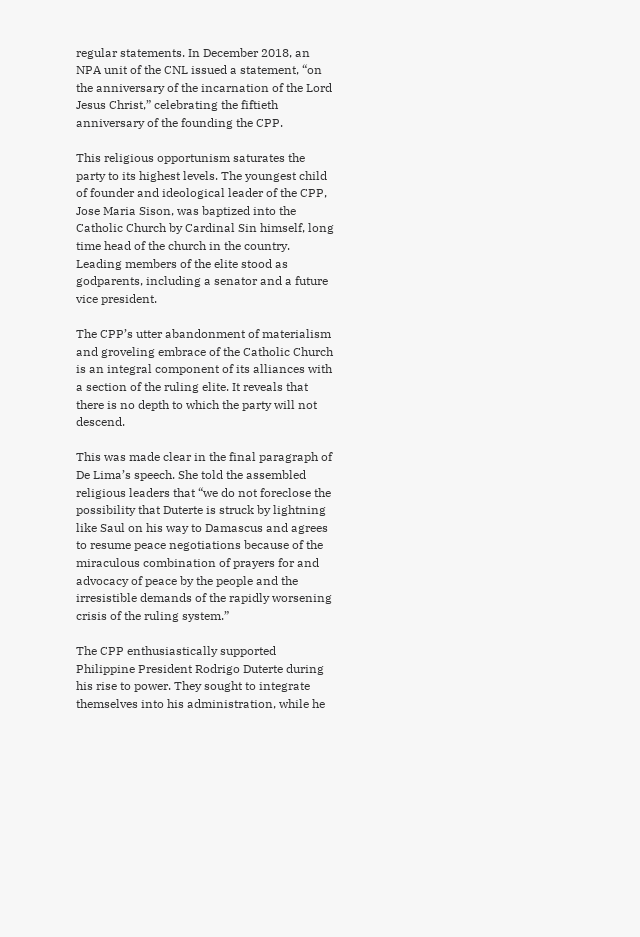regular statements. In December 2018, an NPA unit of the CNL issued a statement, “on the anniversary of the incarnation of the Lord Jesus Christ,” celebrating the fiftieth anniversary of the founding the CPP.

This religious opportunism saturates the party to its highest levels. The youngest child of founder and ideological leader of the CPP, Jose Maria Sison, was baptized into the Catholic Church by Cardinal Sin himself, long time head of the church in the country. Leading members of the elite stood as godparents, including a senator and a future vice president.

The CPP’s utter abandonment of materialism and groveling embrace of the Catholic Church is an integral component of its alliances with a section of the ruling elite. It reveals that there is no depth to which the party will not descend.

This was made clear in the final paragraph of De Lima’s speech. She told the assembled religious leaders that “we do not foreclose the possibility that Duterte is struck by lightning like Saul on his way to Damascus and agrees to resume peace negotiations because of the miraculous combination of prayers for and advocacy of peace by the people and the irresistible demands of the rapidly worsening crisis of the ruling system.”

The CPP enthusiastically supported Philippine President Rodrigo Duterte during his rise to power. They sought to integrate themselves into his administration, while he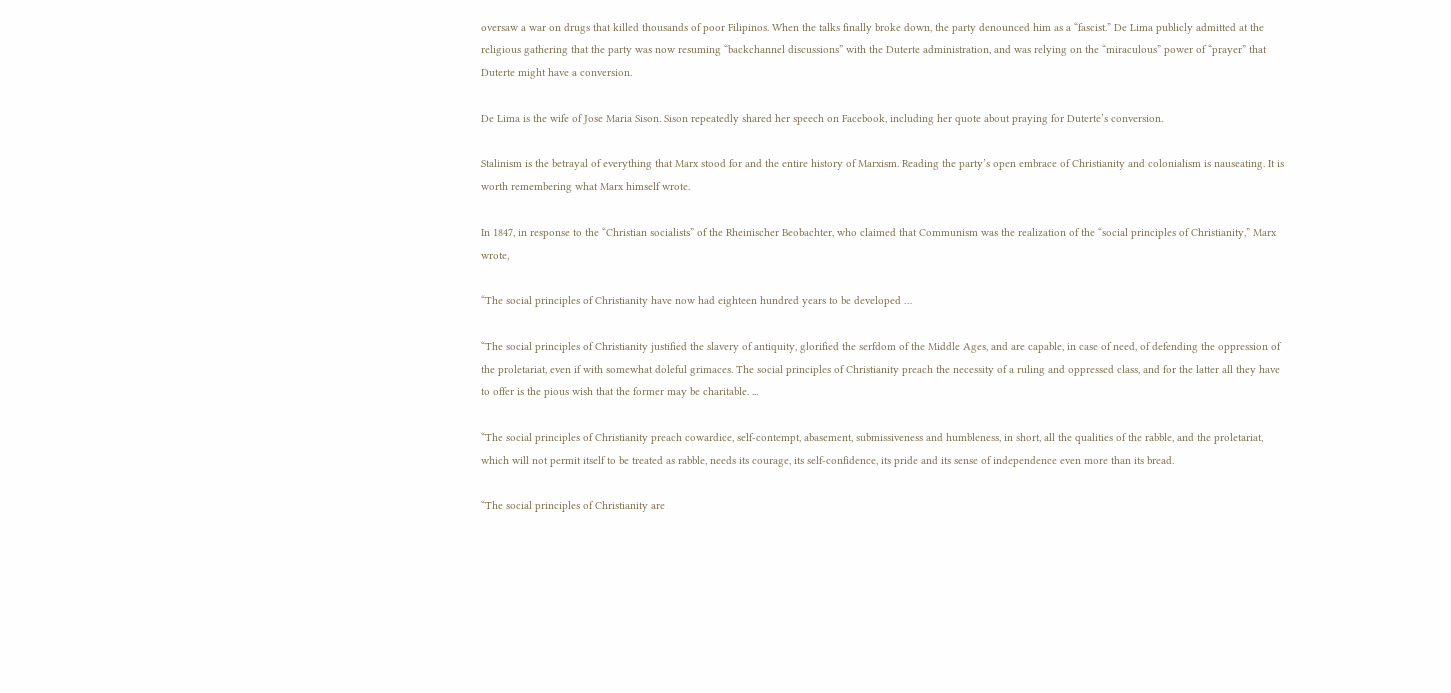oversaw a war on drugs that killed thousands of poor Filipinos. When the talks finally broke down, the party denounced him as a “fascist.” De Lima publicly admitted at the religious gathering that the party was now resuming “backchannel discussions” with the Duterte administration, and was relying on the “miraculous” power of “prayer” that Duterte might have a conversion.

De Lima is the wife of Jose Maria Sison. Sison repeatedly shared her speech on Facebook, including her quote about praying for Duterte’s conversion.

Stalinism is the betrayal of everything that Marx stood for and the entire history of Marxism. Reading the party’s open embrace of Christianity and colonialism is nauseating. It is worth remembering what Marx himself wrote.

In 1847, in response to the “Christian socialists” of the Rheinischer Beobachter, who claimed that Communism was the realization of the “social principles of Christianity,” Marx wrote,

“The social principles of Christianity have now had eighteen hundred years to be developed …

“The social principles of Christianity justified the slavery of antiquity, glorified the serfdom of the Middle Ages, and are capable, in case of need, of defending the oppression of the proletariat, even if with somewhat doleful grimaces. The social principles of Christianity preach the necessity of a ruling and oppressed class, and for the latter all they have to offer is the pious wish that the former may be charitable. ...

“The social principles of Christianity preach cowardice, self-contempt, abasement, submissiveness and humbleness, in short, all the qualities of the rabble, and the proletariat, which will not permit itself to be treated as rabble, needs its courage, its self-confidence, its pride and its sense of independence even more than its bread.

“The social principles of Christianity are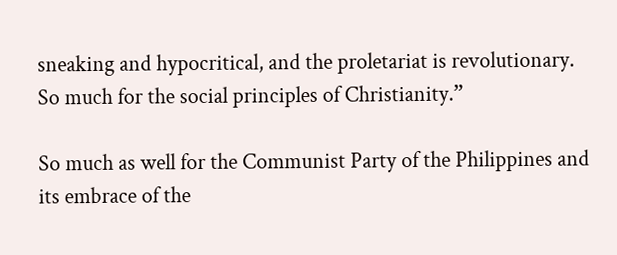sneaking and hypocritical, and the proletariat is revolutionary. So much for the social principles of Christianity.”

So much as well for the Communist Party of the Philippines and its embrace of the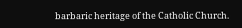barbaric heritage of the Catholic Church.